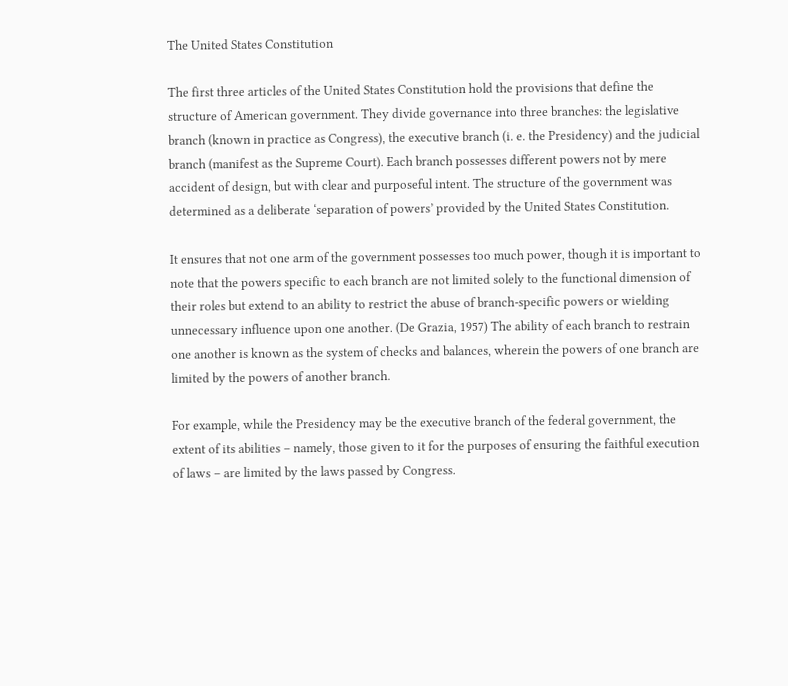The United States Constitution

The first three articles of the United States Constitution hold the provisions that define the structure of American government. They divide governance into three branches: the legislative branch (known in practice as Congress), the executive branch (i. e. the Presidency) and the judicial branch (manifest as the Supreme Court). Each branch possesses different powers not by mere accident of design, but with clear and purposeful intent. The structure of the government was determined as a deliberate ‘separation of powers’ provided by the United States Constitution.

It ensures that not one arm of the government possesses too much power, though it is important to note that the powers specific to each branch are not limited solely to the functional dimension of their roles but extend to an ability to restrict the abuse of branch-specific powers or wielding unnecessary influence upon one another. (De Grazia, 1957) The ability of each branch to restrain one another is known as the system of checks and balances, wherein the powers of one branch are limited by the powers of another branch.

For example, while the Presidency may be the executive branch of the federal government, the extent of its abilities – namely, those given to it for the purposes of ensuring the faithful execution of laws – are limited by the laws passed by Congress.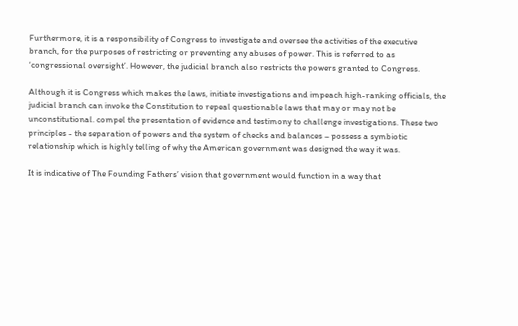Furthermore, it is a responsibility of Congress to investigate and oversee the activities of the executive branch, for the purposes of restricting or preventing any abuses of power. This is referred to as ‘congressional oversight’. However, the judicial branch also restricts the powers granted to Congress.

Although it is Congress which makes the laws, initiate investigations and impeach high-ranking officials, the judicial branch can invoke the Constitution to repeal questionable laws that may or may not be unconstitutional. compel the presentation of evidence and testimony to challenge investigations. These two principles - the separation of powers and the system of checks and balances – possess a symbiotic relationship which is highly telling of why the American government was designed the way it was.

It is indicative of The Founding Fathers’ vision that government would function in a way that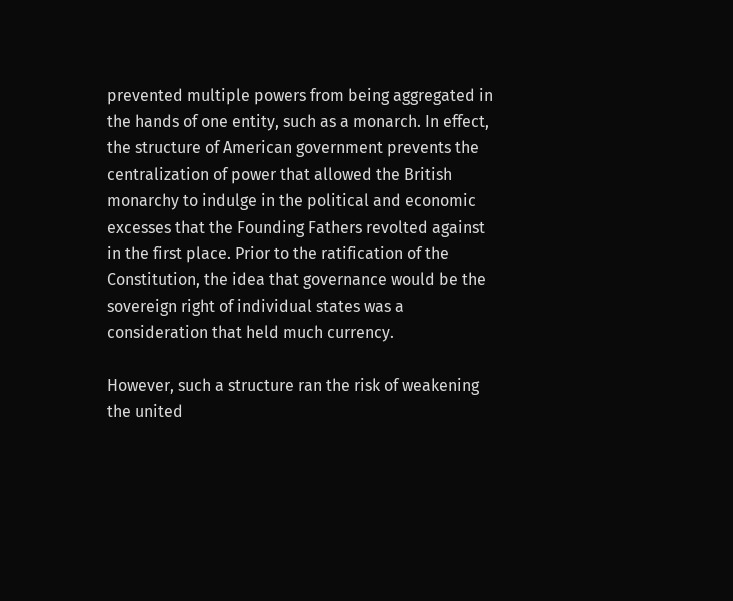prevented multiple powers from being aggregated in the hands of one entity, such as a monarch. In effect, the structure of American government prevents the centralization of power that allowed the British monarchy to indulge in the political and economic excesses that the Founding Fathers revolted against in the first place. Prior to the ratification of the Constitution, the idea that governance would be the sovereign right of individual states was a consideration that held much currency.

However, such a structure ran the risk of weakening the united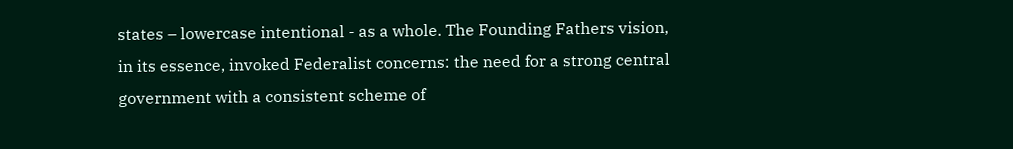states – lowercase intentional - as a whole. The Founding Fathers vision, in its essence, invoked Federalist concerns: the need for a strong central government with a consistent scheme of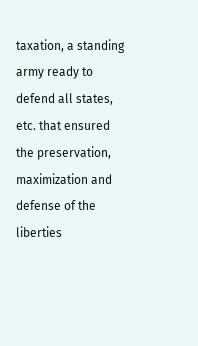taxation, a standing army ready to defend all states, etc. that ensured the preservation, maximization and defense of the liberties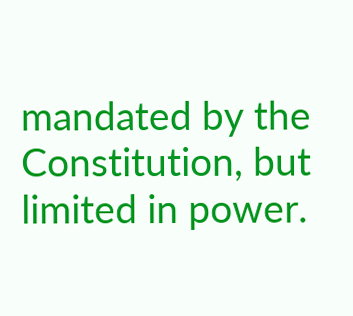mandated by the Constitution, but limited in power.